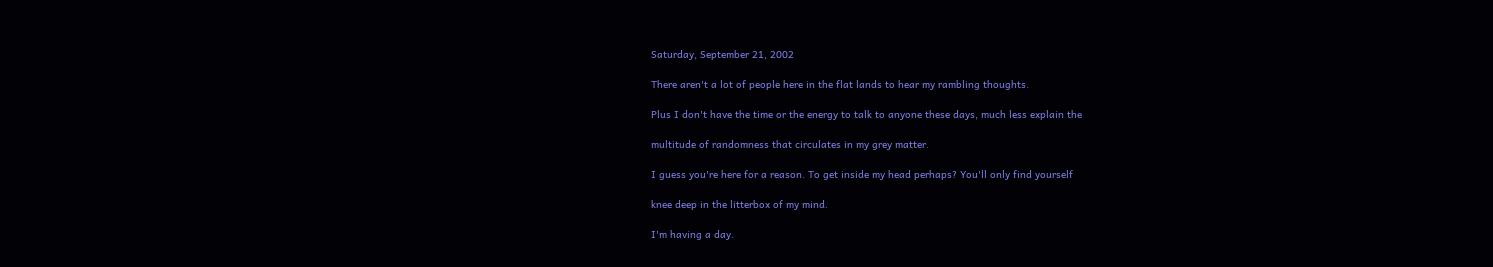Saturday, September 21, 2002

There aren't a lot of people here in the flat lands to hear my rambling thoughts.

Plus I don't have the time or the energy to talk to anyone these days, much less explain the

multitude of randomness that circulates in my grey matter.

I guess you're here for a reason. To get inside my head perhaps? You'll only find yourself

knee deep in the litterbox of my mind.

I'm having a day.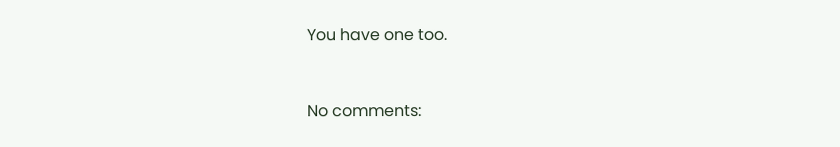You have one too.


No comments: